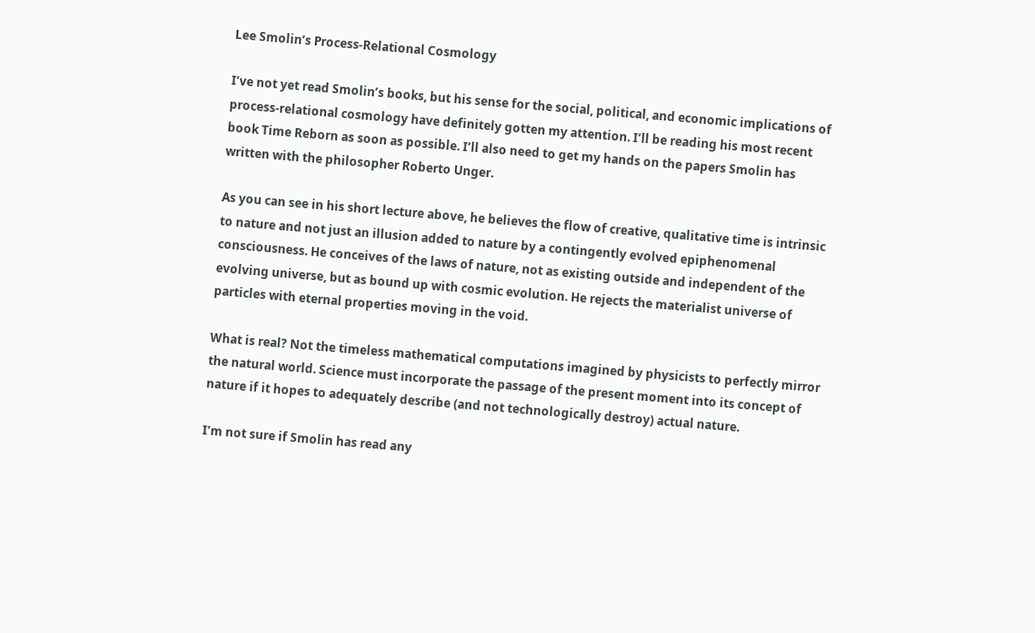Lee Smolin’s Process-Relational Cosmology

I’ve not yet read Smolin’s books, but his sense for the social, political, and economic implications of process-relational cosmology have definitely gotten my attention. I’ll be reading his most recent book Time Reborn as soon as possible. I’ll also need to get my hands on the papers Smolin has written with the philosopher Roberto Unger.

As you can see in his short lecture above, he believes the flow of creative, qualitative time is intrinsic to nature and not just an illusion added to nature by a contingently evolved epiphenomenal consciousness. He conceives of the laws of nature, not as existing outside and independent of the evolving universe, but as bound up with cosmic evolution. He rejects the materialist universe of particles with eternal properties moving in the void.

What is real? Not the timeless mathematical computations imagined by physicists to perfectly mirror the natural world. Science must incorporate the passage of the present moment into its concept of nature if it hopes to adequately describe (and not technologically destroy) actual nature.

I’m not sure if Smolin has read any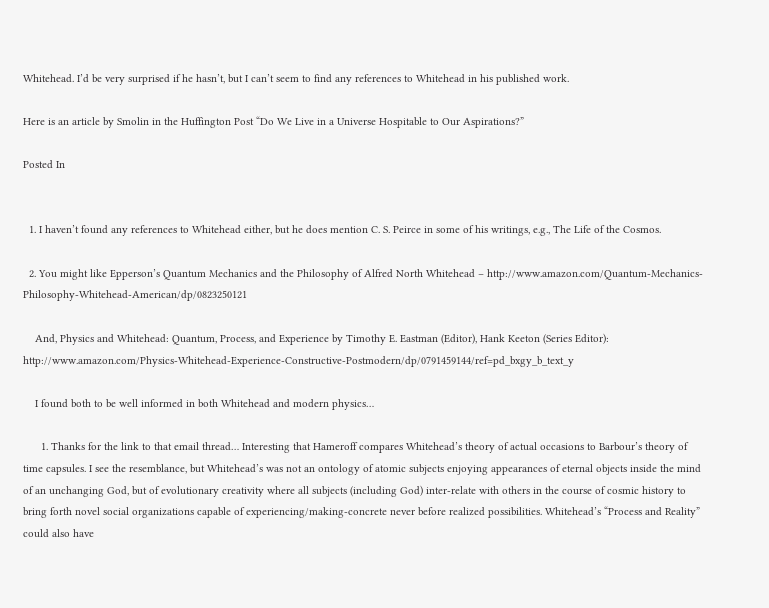Whitehead. I’d be very surprised if he hasn’t, but I can’t seem to find any references to Whitehead in his published work.

Here is an article by Smolin in the Huffington Post “Do We Live in a Universe Hospitable to Our Aspirations?”

Posted In


  1. I haven’t found any references to Whitehead either, but he does mention C. S. Peirce in some of his writings, e.g., The Life of the Cosmos.

  2. You might like Epperson’s Quantum Mechanics and the Philosophy of Alfred North Whitehead – http://www.amazon.com/Quantum-Mechanics-Philosophy-Whitehead-American/dp/0823250121

    And, Physics and Whitehead: Quantum, Process, and Experience by Timothy E. Eastman (Editor), Hank Keeton (Series Editor): http://www.amazon.com/Physics-Whitehead-Experience-Constructive-Postmodern/dp/0791459144/ref=pd_bxgy_b_text_y

    I found both to be well informed in both Whitehead and modern physics…

      1. Thanks for the link to that email thread… Interesting that Hameroff compares Whitehead’s theory of actual occasions to Barbour’s theory of time capsules. I see the resemblance, but Whitehead’s was not an ontology of atomic subjects enjoying appearances of eternal objects inside the mind of an unchanging God, but of evolutionary creativity where all subjects (including God) inter-relate with others in the course of cosmic history to bring forth novel social organizations capable of experiencing/making-concrete never before realized possibilities. Whitehead’s “Process and Reality” could also have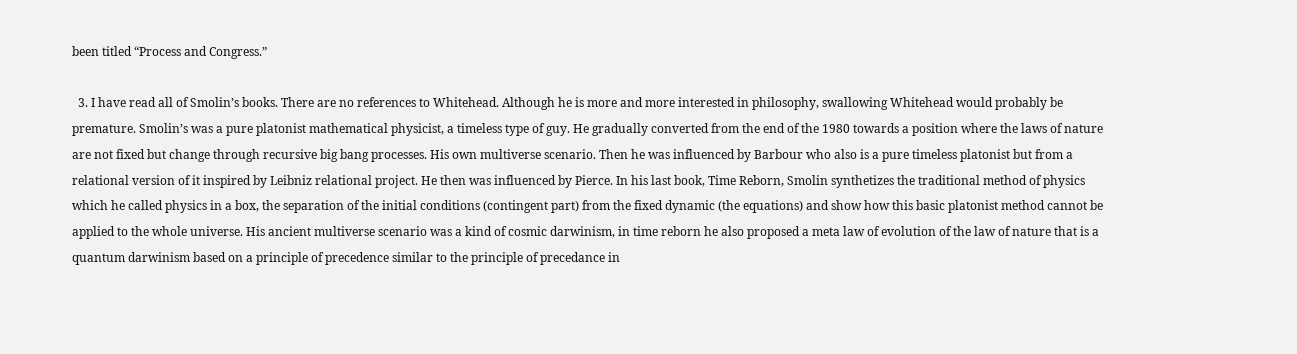been titled “Process and Congress.”

  3. I have read all of Smolin’s books. There are no references to Whitehead. Although he is more and more interested in philosophy, swallowing Whitehead would probably be premature. Smolin’s was a pure platonist mathematical physicist, a timeless type of guy. He gradually converted from the end of the 1980 towards a position where the laws of nature are not fixed but change through recursive big bang processes. His own multiverse scenario. Then he was influenced by Barbour who also is a pure timeless platonist but from a relational version of it inspired by Leibniz relational project. He then was influenced by Pierce. In his last book, Time Reborn, Smolin synthetizes the traditional method of physics which he called physics in a box, the separation of the initial conditions (contingent part) from the fixed dynamic (the equations) and show how this basic platonist method cannot be applied to the whole universe. His ancient multiverse scenario was a kind of cosmic darwinism, in time reborn he also proposed a meta law of evolution of the law of nature that is a quantum darwinism based on a principle of precedence similar to the principle of precedance in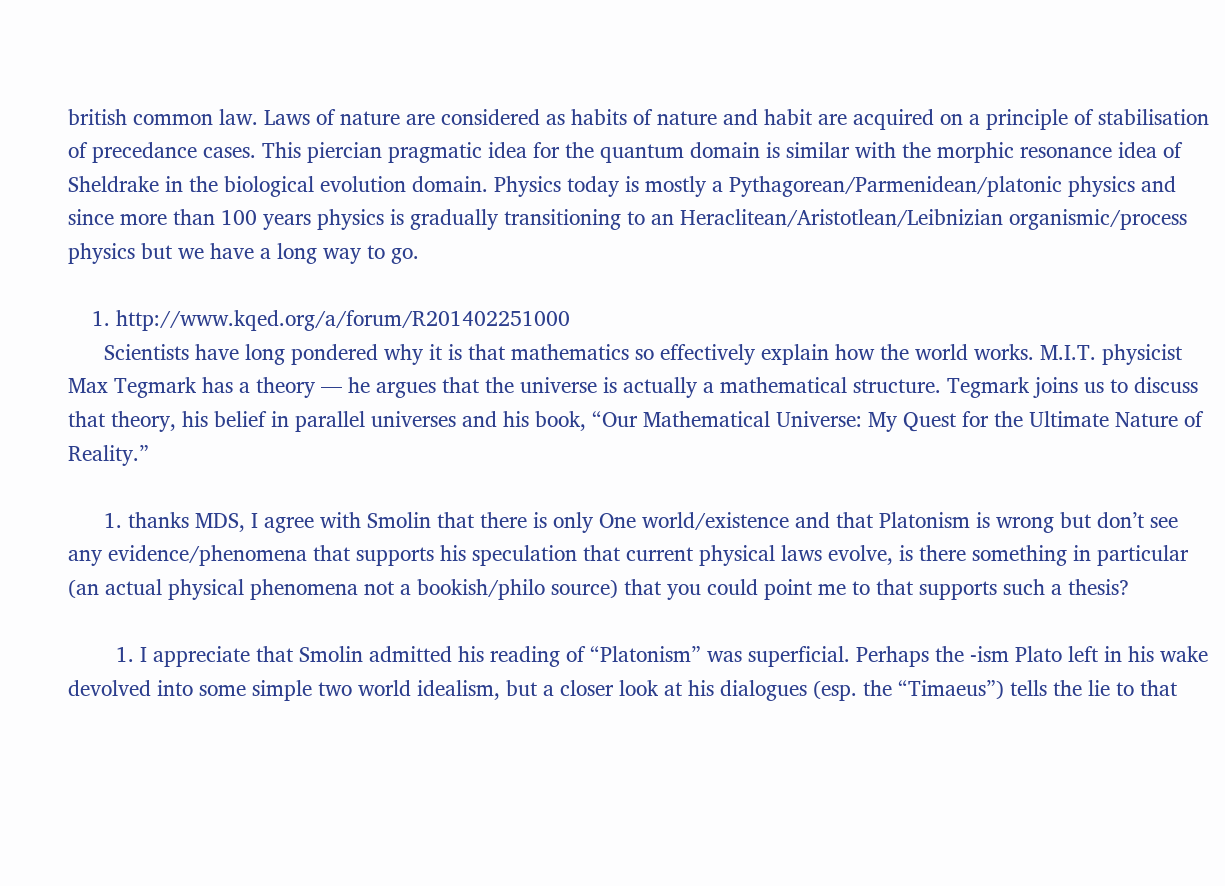british common law. Laws of nature are considered as habits of nature and habit are acquired on a principle of stabilisation of precedance cases. This piercian pragmatic idea for the quantum domain is similar with the morphic resonance idea of Sheldrake in the biological evolution domain. Physics today is mostly a Pythagorean/Parmenidean/platonic physics and since more than 100 years physics is gradually transitioning to an Heraclitean/Aristotlean/Leibnizian organismic/process physics but we have a long way to go.

    1. http://www.kqed.org/a/forum/R201402251000
      Scientists have long pondered why it is that mathematics so effectively explain how the world works. M.I.T. physicist Max Tegmark has a theory — he argues that the universe is actually a mathematical structure. Tegmark joins us to discuss that theory, his belief in parallel universes and his book, “Our Mathematical Universe: My Quest for the Ultimate Nature of Reality.”

      1. thanks MDS, I agree with Smolin that there is only One world/existence and that Platonism is wrong but don’t see any evidence/phenomena that supports his speculation that current physical laws evolve, is there something in particular (an actual physical phenomena not a bookish/philo source) that you could point me to that supports such a thesis?

        1. I appreciate that Smolin admitted his reading of “Platonism” was superficial. Perhaps the -ism Plato left in his wake devolved into some simple two world idealism, but a closer look at his dialogues (esp. the “Timaeus”) tells the lie to that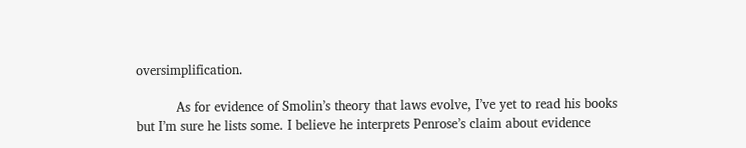oversimplification.

          As for evidence of Smolin’s theory that laws evolve, I’ve yet to read his books but I’m sure he lists some. I believe he interprets Penrose’s claim about evidence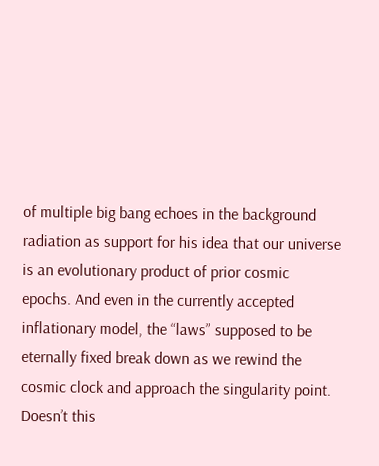of multiple big bang echoes in the background radiation as support for his idea that our universe is an evolutionary product of prior cosmic epochs. And even in the currently accepted inflationary model, the “laws” supposed to be eternally fixed break down as we rewind the cosmic clock and approach the singularity point. Doesn’t this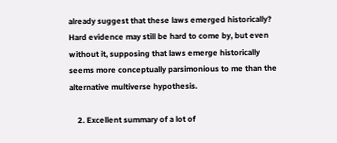already suggest that these laws emerged historically? Hard evidence may still be hard to come by, but even without it, supposing that laws emerge historically seems more conceptually parsimonious to me than the alternative multiverse hypothesis.

    2. Excellent summary of a lot of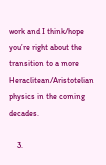work and I think/hope you’re right about the transition to a more Heraclitean/Aristotelian physics in the coming decades.

    3.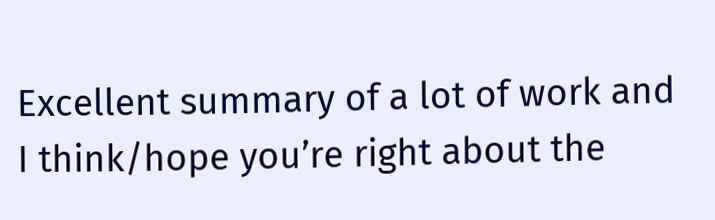Excellent summary of a lot of work and I think/hope you’re right about the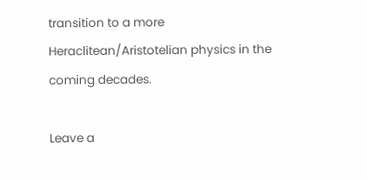transition to a more Heraclitean/Aristotelian physics in the coming decades.

Leave a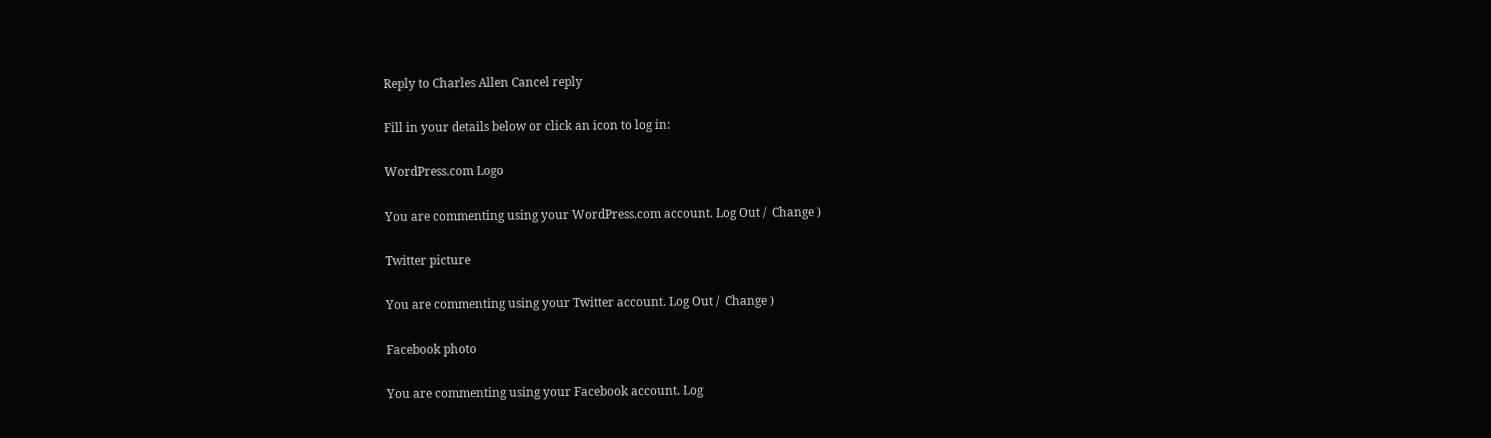Reply to Charles Allen Cancel reply

Fill in your details below or click an icon to log in:

WordPress.com Logo

You are commenting using your WordPress.com account. Log Out /  Change )

Twitter picture

You are commenting using your Twitter account. Log Out /  Change )

Facebook photo

You are commenting using your Facebook account. Log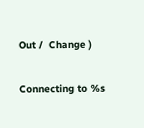Out /  Change )

Connecting to %s